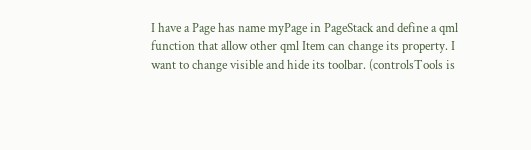I have a Page has name myPage in PageStack and define a qml function that allow other qml Item can change its property. I want to change visible and hide its toolbar. (controlsTools is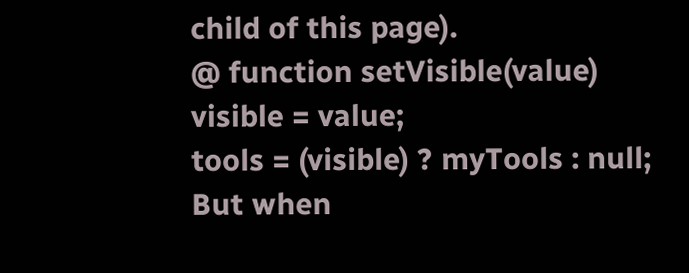child of this page).
@ function setVisible(value)
visible = value;
tools = (visible) ? myTools : null;
But when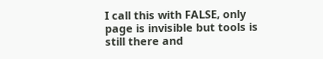I call this with FALSE, only page is invisible but tools is still there and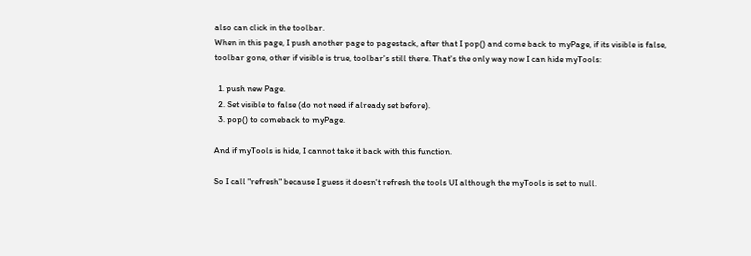also can click in the toolbar.
When in this page, I push another page to pagestack, after that I pop() and come back to myPage, if its visible is false, toolbar gone, other if visible is true, toolbar's still there. That's the only way now I can hide myTools:

  1. push new Page.
  2. Set visible to false (do not need if already set before).
  3. pop() to comeback to myPage.

And if myTools is hide, I cannot take it back with this function.

So I call "refresh" because I guess it doesn't refresh the tools UI although the myTools is set to null.